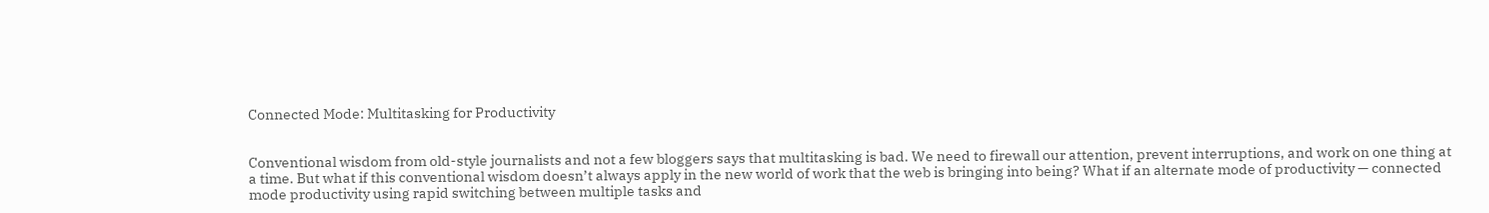Connected Mode: Multitasking for Productivity


Conventional wisdom from old-style journalists and not a few bloggers says that multitasking is bad. We need to firewall our attention, prevent interruptions, and work on one thing at a time. But what if this conventional wisdom doesn’t always apply in the new world of work that the web is bringing into being? What if an alternate mode of productivity — connected mode productivity using rapid switching between multiple tasks and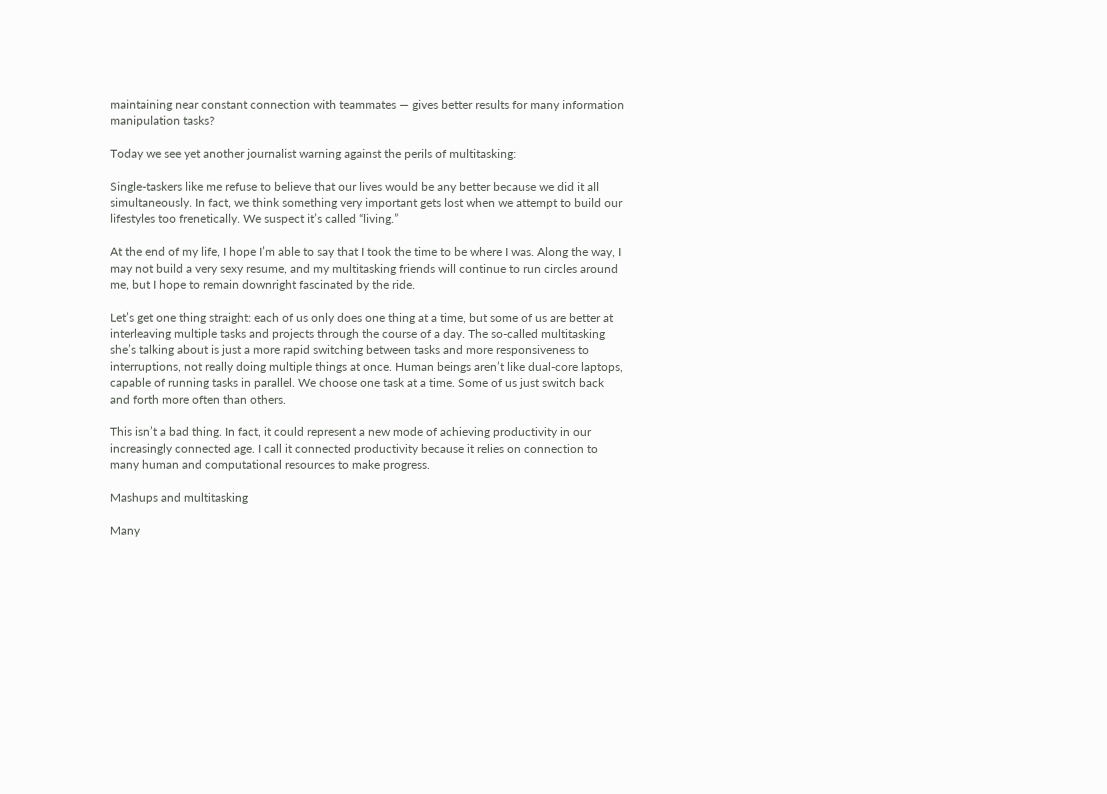maintaining near constant connection with teammates — gives better results for many information manipulation tasks?

Today we see yet another journalist warning against the perils of multitasking:

Single-taskers like me refuse to believe that our lives would be any better because we did it all simultaneously. In fact, we think something very important gets lost when we attempt to build our lifestyles too frenetically. We suspect it’s called “living.”

At the end of my life, I hope I’m able to say that I took the time to be where I was. Along the way, I may not build a very sexy resume, and my multitasking friends will continue to run circles around me, but I hope to remain downright fascinated by the ride.

Let’s get one thing straight: each of us only does one thing at a time, but some of us are better at interleaving multiple tasks and projects through the course of a day. The so-called multitasking she’s talking about is just a more rapid switching between tasks and more responsiveness to interruptions, not really doing multiple things at once. Human beings aren’t like dual-core laptops, capable of running tasks in parallel. We choose one task at a time. Some of us just switch back and forth more often than others.

This isn’t a bad thing. In fact, it could represent a new mode of achieving productivity in our increasingly connected age. I call it connected productivity because it relies on connection to many human and computational resources to make progress.

Mashups and multitasking

Many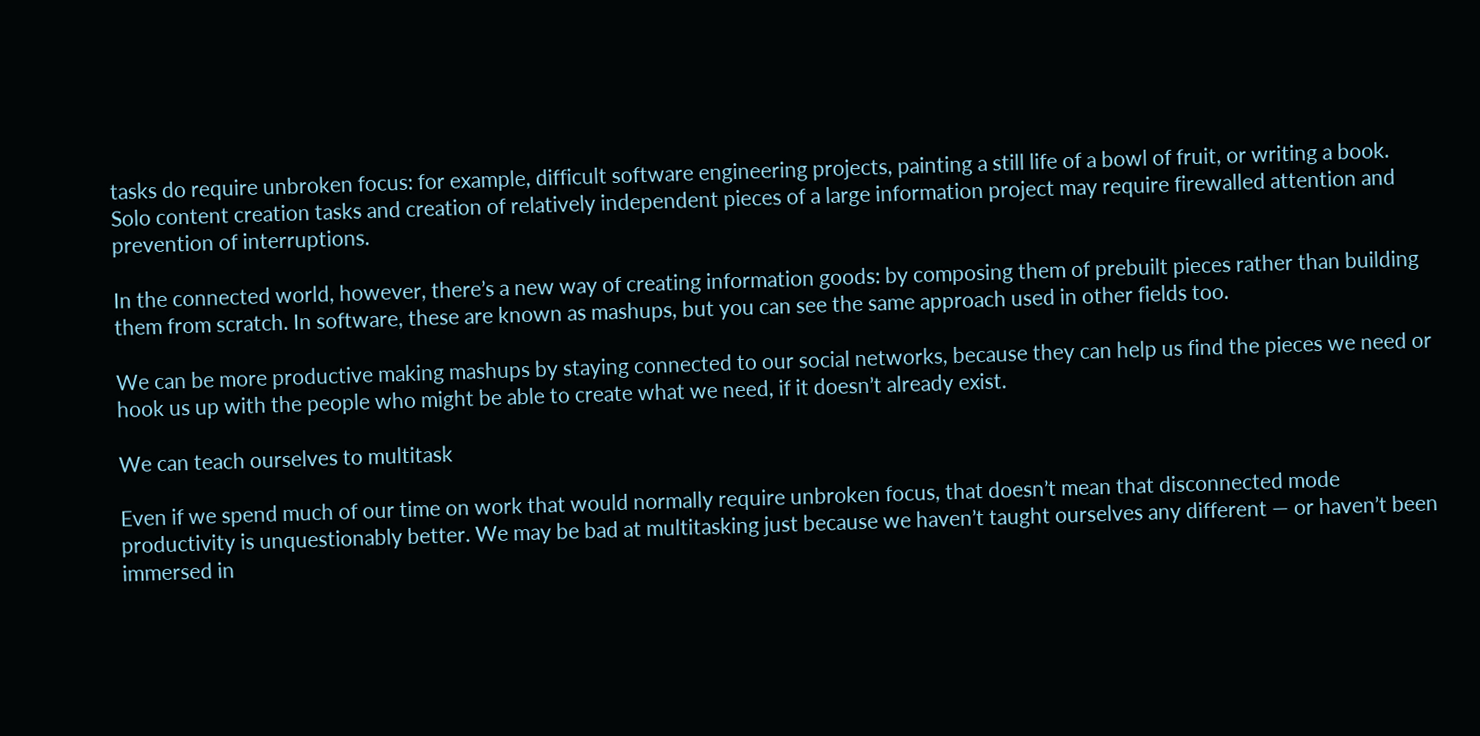tasks do require unbroken focus: for example, difficult software engineering projects, painting a still life of a bowl of fruit, or writing a book. Solo content creation tasks and creation of relatively independent pieces of a large information project may require firewalled attention and prevention of interruptions.

In the connected world, however, there’s a new way of creating information goods: by composing them of prebuilt pieces rather than building them from scratch. In software, these are known as mashups, but you can see the same approach used in other fields too.

We can be more productive making mashups by staying connected to our social networks, because they can help us find the pieces we need or hook us up with the people who might be able to create what we need, if it doesn’t already exist.

We can teach ourselves to multitask

Even if we spend much of our time on work that would normally require unbroken focus, that doesn’t mean that disconnected mode productivity is unquestionably better. We may be bad at multitasking just because we haven’t taught ourselves any different — or haven’t been immersed in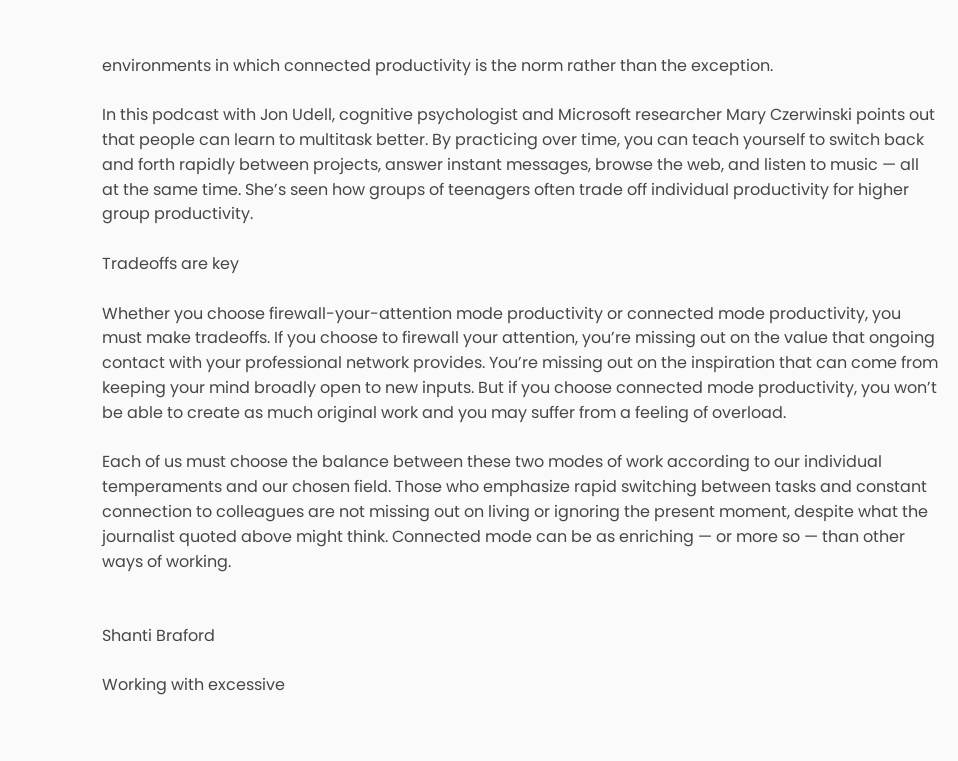environments in which connected productivity is the norm rather than the exception.

In this podcast with Jon Udell, cognitive psychologist and Microsoft researcher Mary Czerwinski points out that people can learn to multitask better. By practicing over time, you can teach yourself to switch back and forth rapidly between projects, answer instant messages, browse the web, and listen to music — all at the same time. She’s seen how groups of teenagers often trade off individual productivity for higher group productivity.

Tradeoffs are key

Whether you choose firewall-your-attention mode productivity or connected mode productivity, you must make tradeoffs. If you choose to firewall your attention, you’re missing out on the value that ongoing contact with your professional network provides. You’re missing out on the inspiration that can come from keeping your mind broadly open to new inputs. But if you choose connected mode productivity, you won’t be able to create as much original work and you may suffer from a feeling of overload.

Each of us must choose the balance between these two modes of work according to our individual temperaments and our chosen field. Those who emphasize rapid switching between tasks and constant connection to colleagues are not missing out on living or ignoring the present moment, despite what the journalist quoted above might think. Connected mode can be as enriching — or more so — than other ways of working.


Shanti Braford

Working with excessive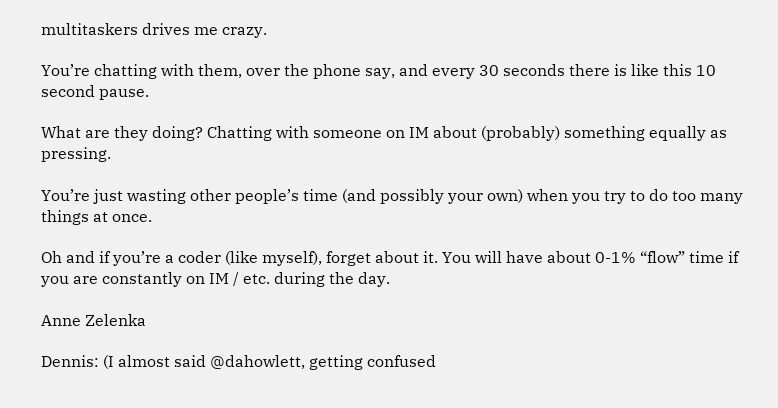multitaskers drives me crazy.

You’re chatting with them, over the phone say, and every 30 seconds there is like this 10 second pause.

What are they doing? Chatting with someone on IM about (probably) something equally as pressing.

You’re just wasting other people’s time (and possibly your own) when you try to do too many things at once.

Oh and if you’re a coder (like myself), forget about it. You will have about 0-1% “flow” time if you are constantly on IM / etc. during the day.

Anne Zelenka

Dennis: (I almost said @dahowlett, getting confused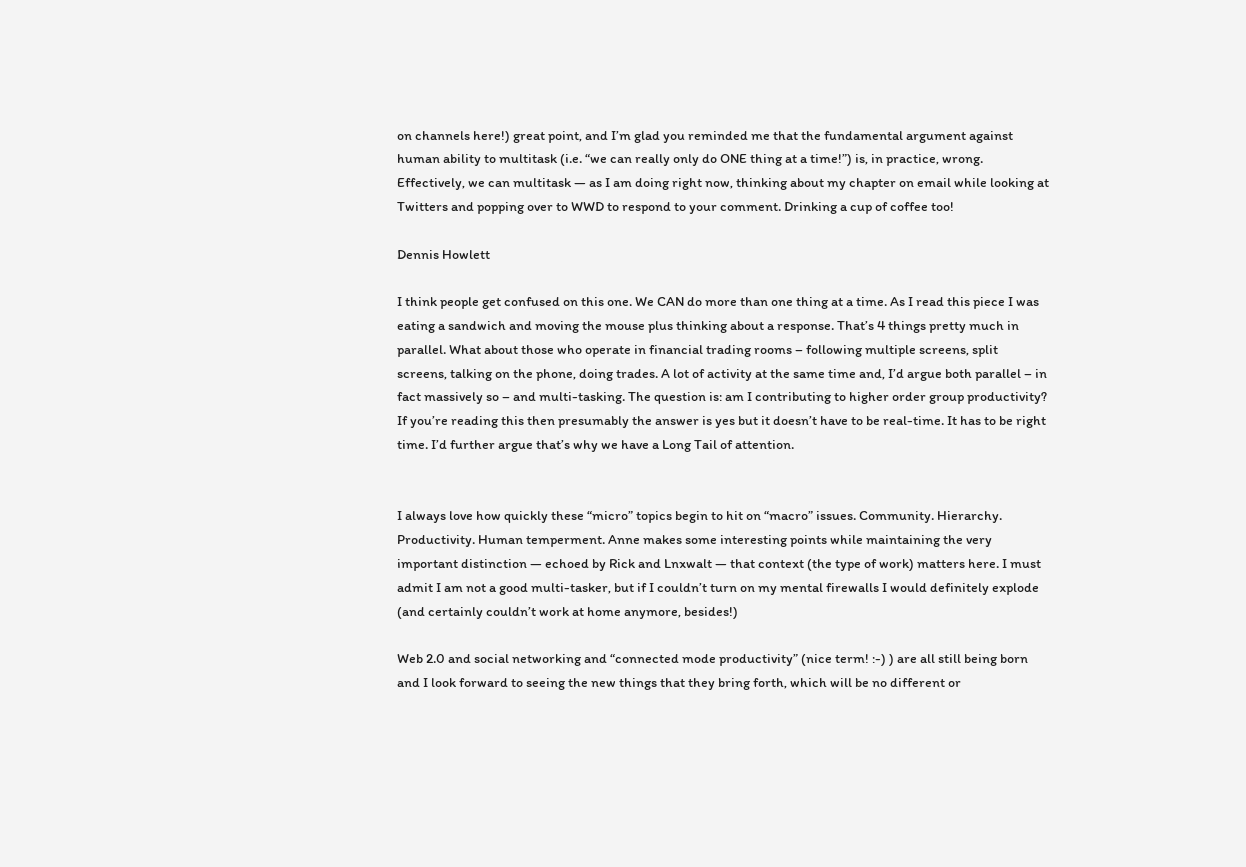on channels here!) great point, and I’m glad you reminded me that the fundamental argument against human ability to multitask (i.e. “we can really only do ONE thing at a time!”) is, in practice, wrong. Effectively, we can multitask — as I am doing right now, thinking about my chapter on email while looking at Twitters and popping over to WWD to respond to your comment. Drinking a cup of coffee too!

Dennis Howlett

I think people get confused on this one. We CAN do more than one thing at a time. As I read this piece I was eating a sandwich and moving the mouse plus thinking about a response. That’s 4 things pretty much in parallel. What about those who operate in financial trading rooms – following multiple screens, split screens, talking on the phone, doing trades. A lot of activity at the same time and, I’d argue both parallel – in fact massively so – and multi-tasking. The question is: am I contributing to higher order group productivity? If you’re reading this then presumably the answer is yes but it doesn’t have to be real-time. It has to be right time. I’d further argue that’s why we have a Long Tail of attention.


I always love how quickly these “micro” topics begin to hit on “macro” issues. Community. Hierarchy. Productivity. Human temperment. Anne makes some interesting points while maintaining the very important distinction — echoed by Rick and Lnxwalt — that context (the type of work) matters here. I must admit I am not a good multi-tasker, but if I couldn’t turn on my mental firewalls I would definitely explode (and certainly couldn’t work at home anymore, besides!)

Web 2.0 and social networking and “connected mode productivity” (nice term! :-) ) are all still being born and I look forward to seeing the new things that they bring forth, which will be no different or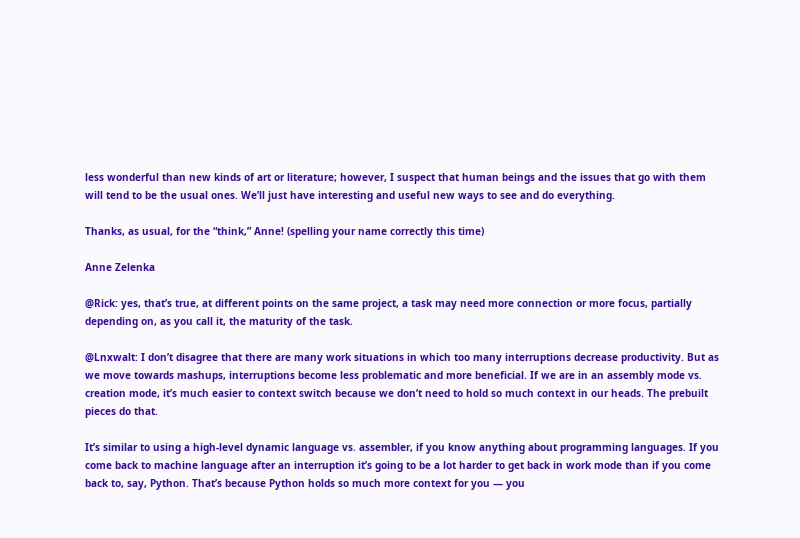less wonderful than new kinds of art or literature; however, I suspect that human beings and the issues that go with them will tend to be the usual ones. We’ll just have interesting and useful new ways to see and do everything.

Thanks, as usual, for the “think,” Anne! (spelling your name correctly this time)

Anne Zelenka

@Rick: yes, that’s true, at different points on the same project, a task may need more connection or more focus, partially depending on, as you call it, the maturity of the task.

@Lnxwalt: I don’t disagree that there are many work situations in which too many interruptions decrease productivity. But as we move towards mashups, interruptions become less problematic and more beneficial. If we are in an assembly mode vs. creation mode, it’s much easier to context switch because we don’t need to hold so much context in our heads. The prebuilt pieces do that.

It’s similar to using a high-level dynamic language vs. assembler, if you know anything about programming languages. If you come back to machine language after an interruption it’s going to be a lot harder to get back in work mode than if you come back to, say, Python. That’s because Python holds so much more context for you — you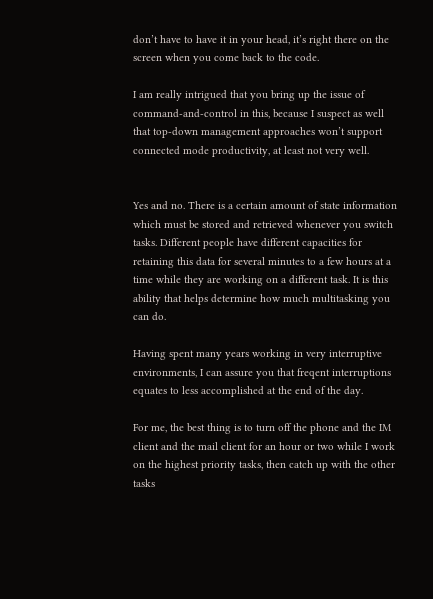don’t have to have it in your head, it’s right there on the screen when you come back to the code.

I am really intrigued that you bring up the issue of command-and-control in this, because I suspect as well that top-down management approaches won’t support connected mode productivity, at least not very well.


Yes and no. There is a certain amount of state information which must be stored and retrieved whenever you switch tasks. Different people have different capacities for retaining this data for several minutes to a few hours at a time while they are working on a different task. It is this ability that helps determine how much multitasking you can do.

Having spent many years working in very interruptive environments, I can assure you that freqent interruptions equates to less accomplished at the end of the day.

For me, the best thing is to turn off the phone and the IM client and the mail client for an hour or two while I work on the highest priority tasks, then catch up with the other tasks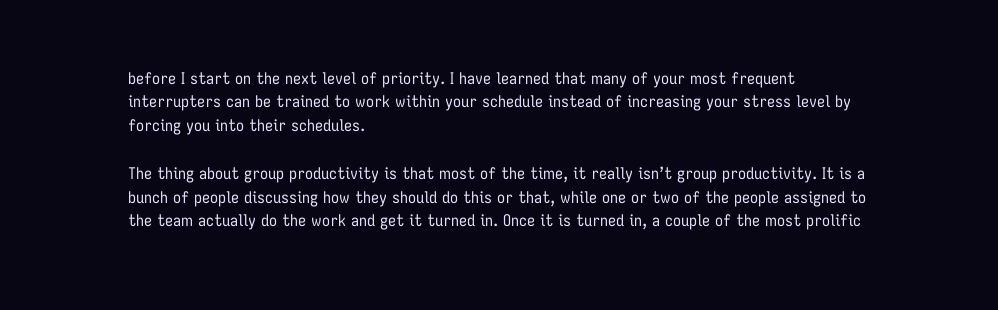before I start on the next level of priority. I have learned that many of your most frequent interrupters can be trained to work within your schedule instead of increasing your stress level by forcing you into their schedules.

The thing about group productivity is that most of the time, it really isn’t group productivity. It is a bunch of people discussing how they should do this or that, while one or two of the people assigned to the team actually do the work and get it turned in. Once it is turned in, a couple of the most prolific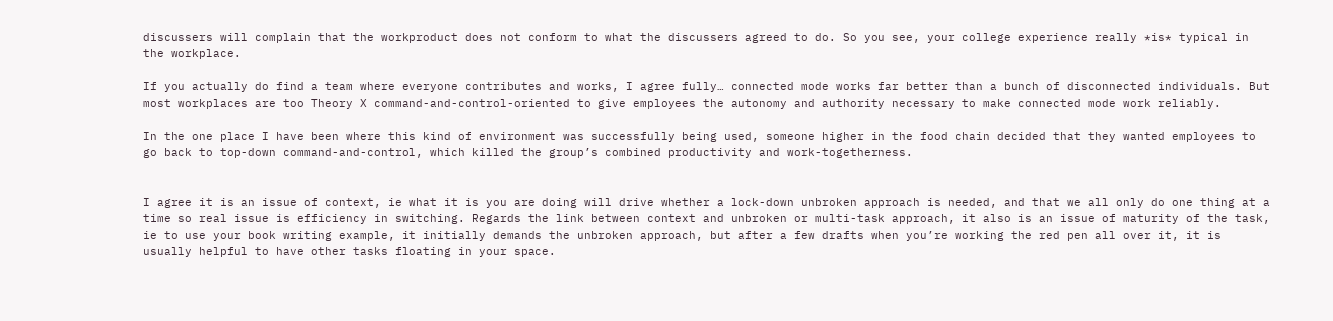discussers will complain that the workproduct does not conform to what the discussers agreed to do. So you see, your college experience really *is* typical in the workplace.

If you actually do find a team where everyone contributes and works, I agree fully… connected mode works far better than a bunch of disconnected individuals. But most workplaces are too Theory X command-and-control-oriented to give employees the autonomy and authority necessary to make connected mode work reliably.

In the one place I have been where this kind of environment was successfully being used, someone higher in the food chain decided that they wanted employees to go back to top-down command-and-control, which killed the group’s combined productivity and work-togetherness.


I agree it is an issue of context, ie what it is you are doing will drive whether a lock-down unbroken approach is needed, and that we all only do one thing at a time so real issue is efficiency in switching. Regards the link between context and unbroken or multi-task approach, it also is an issue of maturity of the task, ie to use your book writing example, it initially demands the unbroken approach, but after a few drafts when you’re working the red pen all over it, it is usually helpful to have other tasks floating in your space.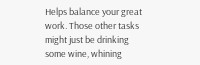Helps balance your great work. Those other tasks might just be drinking some wine, whining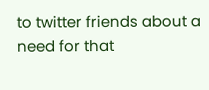to twitter friends about a need for that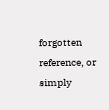forgotten reference, or simply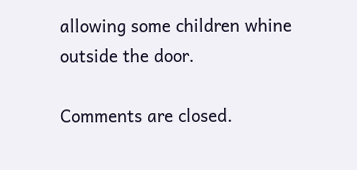allowing some children whine outside the door.

Comments are closed.